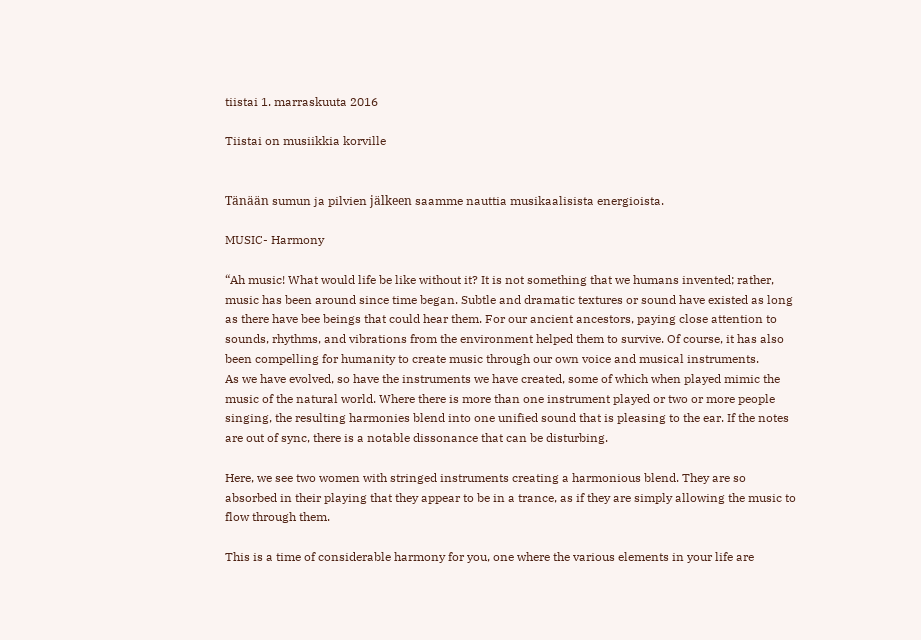tiistai 1. marraskuuta 2016

Tiistai on musiikkia korville


Tänään sumun ja pilvien jälkeen saamme nauttia musikaalisista energioista.

MUSIC- Harmony

“Ah music! What would life be like without it? It is not something that we humans invented; rather, music has been around since time began. Subtle and dramatic textures or sound have existed as long as there have bee beings that could hear them. For our ancient ancestors, paying close attention to sounds, rhythms, and vibrations from the environment helped them to survive. Of course, it has also been compelling for humanity to create music through our own voice and musical instruments.
As we have evolved, so have the instruments we have created, some of which when played mimic the music of the natural world. Where there is more than one instrument played or two or more people singing, the resulting harmonies blend into one unified sound that is pleasing to the ear. If the notes are out of sync, there is a notable dissonance that can be disturbing.

Here, we see two women with stringed instruments creating a harmonious blend. They are so absorbed in their playing that they appear to be in a trance, as if they are simply allowing the music to flow through them.

This is a time of considerable harmony for you, one where the various elements in your life are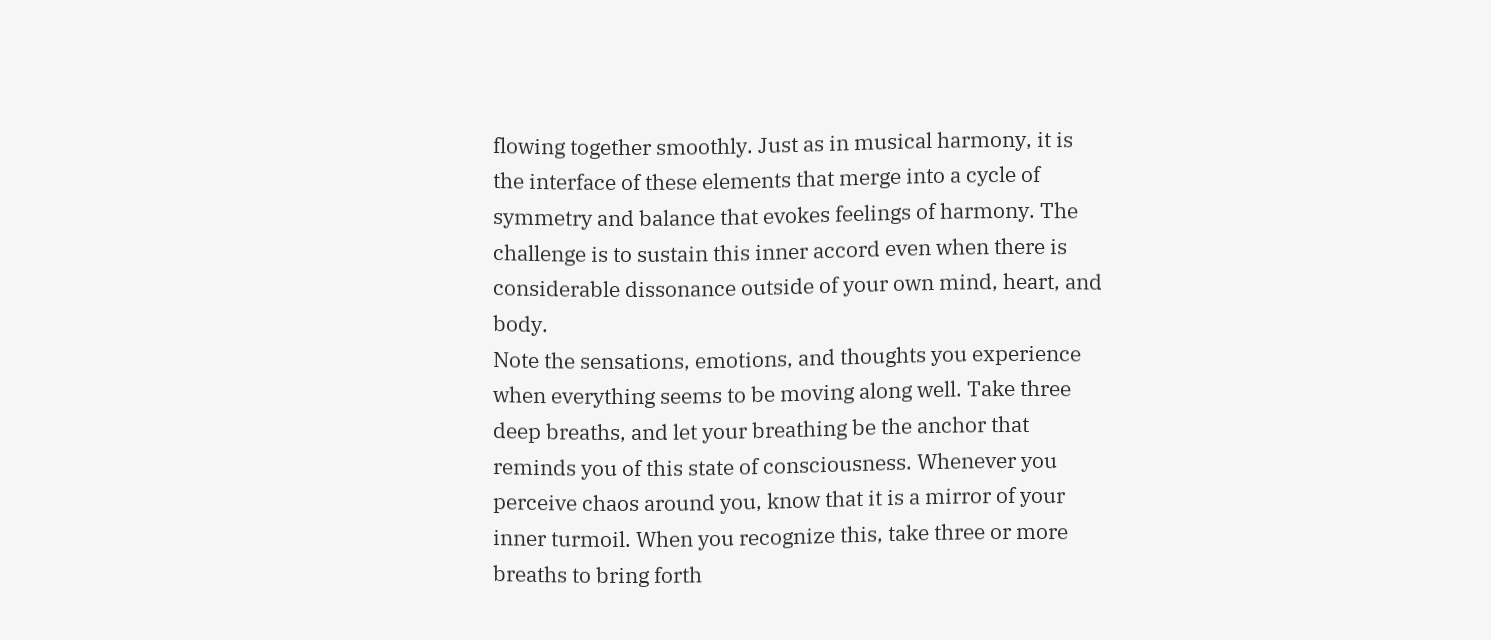flowing together smoothly. Just as in musical harmony, it is the interface of these elements that merge into a cycle of symmetry and balance that evokes feelings of harmony. The challenge is to sustain this inner accord even when there is considerable dissonance outside of your own mind, heart, and body.
Note the sensations, emotions, and thoughts you experience when everything seems to be moving along well. Take three deep breaths, and let your breathing be the anchor that reminds you of this state of consciousness. Whenever you perceive chaos around you, know that it is a mirror of your inner turmoil. When you recognize this, take three or more breaths to bring forth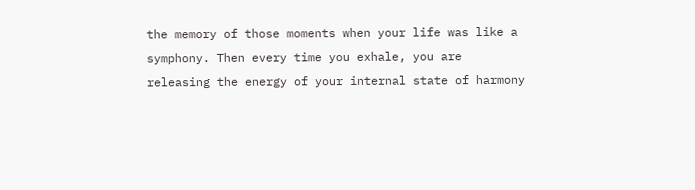the memory of those moments when your life was like a symphony. Then every time you exhale, you are releasing the energy of your internal state of harmony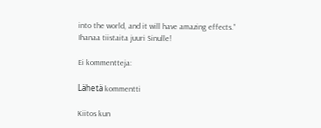into the world, and it will have amazing effects.”
Ihanaa tiistaita juuri Sinulle!

Ei kommentteja:

Lähetä kommentti

Kiitos kun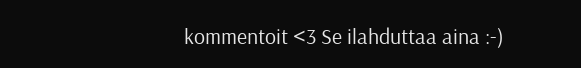kommentoit <3 Se ilahduttaa aina :-)